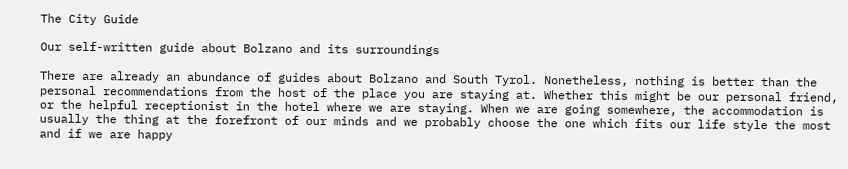The City Guide

Our self-written guide about Bolzano and its surroundings

There are already an abundance of guides about Bolzano and South Tyrol. Nonetheless, nothing is better than the personal recommendations from the host of the place you are staying at. Whether this might be our personal friend, or the helpful receptionist in the hotel where we are staying. When we are going somewhere, the accommodation is usually the thing at the forefront of our minds and we probably choose the one which fits our life style the most and if we are happy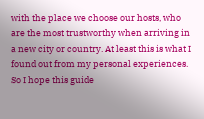with the place we choose our hosts, who are the most trustworthy when arriving in a new city or country. At least this is what I found out from my personal experiences. So I hope this guide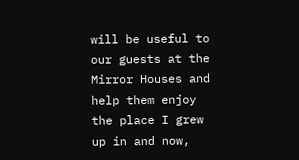will be useful to our guests at the Mirror Houses and help them enjoy the place I grew up in and now,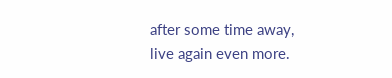after some time away, live again even more.